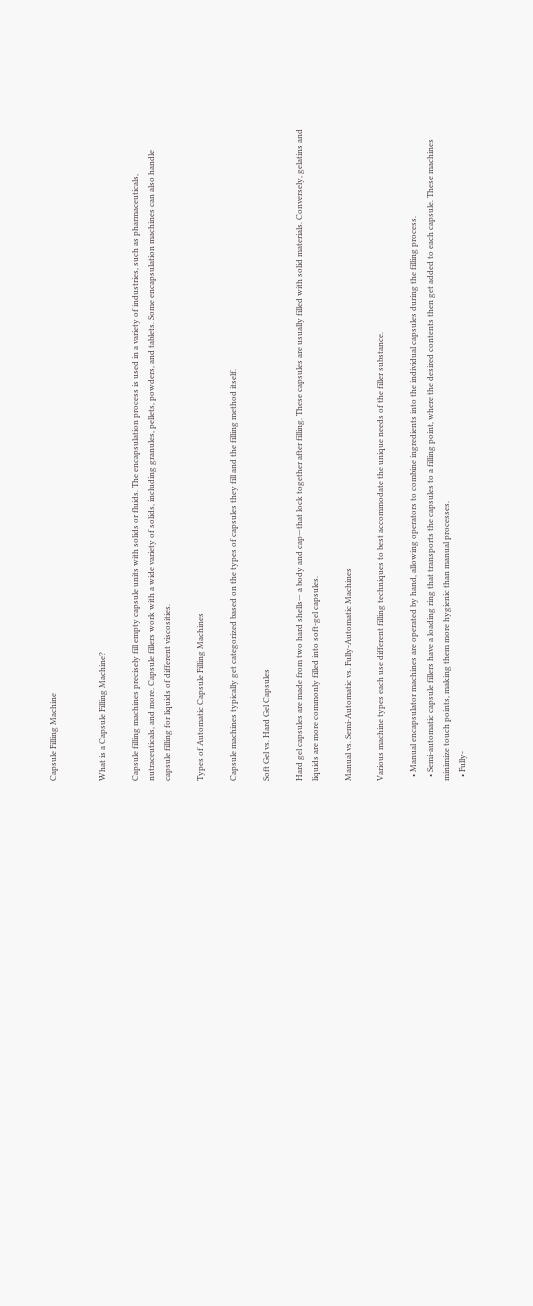Capsule Filling Machine


What is a Capsule Filling Machine?

Capsule filling machines precisely fill empty capsule units with solids or fluids. The encapsulation process is used in a variety of industries, such as pharmaceuticals, nutraceuticals, and more. Capsule fillers work with a wide variety of solids, including granules, pellets, powders, and tablets. Some encapsulation machines can also handle capsule filling for liquids of different viscosities.

Types of Automatic Capsule Filling Machines

Capsule machines typically get categorized based on the types of capsules they fill and the filling method itself.

Soft Gel vs. Hard Gel Capsules

Hard gel capsules are made from two hard shells— a body and cap—that lock together after filling. These capsules are usually filled with solid materials. Conversely, gelatins and liquids are more commonly filled into soft-gel capsules.

Manual vs. Semi-Automatic vs. Fully-Automatic Machines

Various machine types each use different filling techniques to best accommodate the unique needs of the filler substance.

  • Manual encapsulator machines are operated by hand, allowing operators to combine ingredients into the individual capsules during the filling process.
  • Semi-automatic capsule fillers have a loading ring that transports the capsules to a filling point, where the desired contents then get added to each capsule. These machines minimize touch points, making them more hygienic than manual processes.
  • Fully-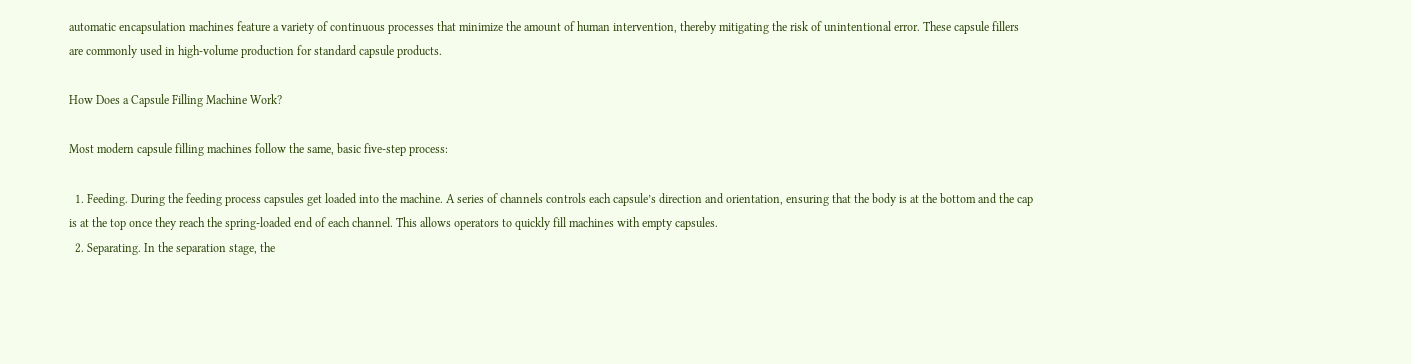automatic encapsulation machines feature a variety of continuous processes that minimize the amount of human intervention, thereby mitigating the risk of unintentional error. These capsule fillers are commonly used in high-volume production for standard capsule products.

How Does a Capsule Filling Machine Work?

Most modern capsule filling machines follow the same, basic five-step process:

  1. Feeding. During the feeding process capsules get loaded into the machine. A series of channels controls each capsule’s direction and orientation, ensuring that the body is at the bottom and the cap is at the top once they reach the spring-loaded end of each channel. This allows operators to quickly fill machines with empty capsules.
  2. Separating. In the separation stage, the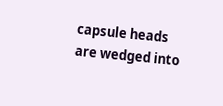capsule heads are wedged into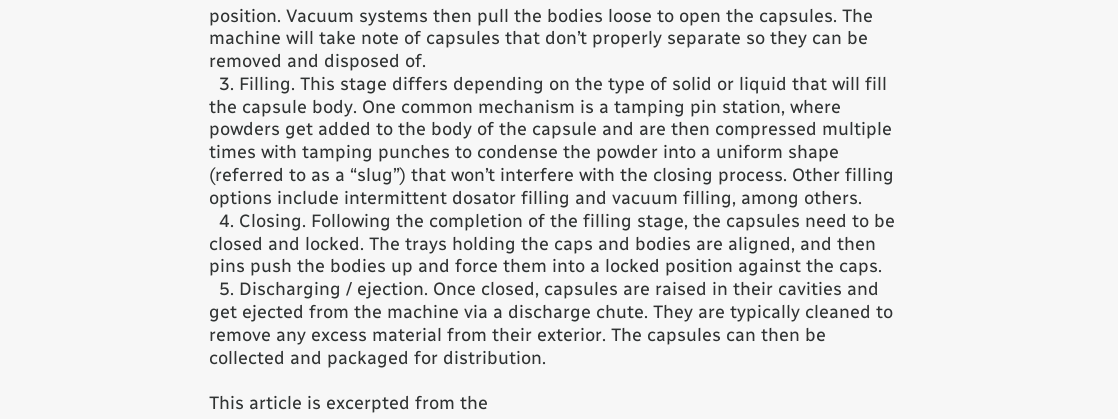position. Vacuum systems then pull the bodies loose to open the capsules. The machine will take note of capsules that don’t properly separate so they can be removed and disposed of.
  3. Filling. This stage differs depending on the type of solid or liquid that will fill the capsule body. One common mechanism is a tamping pin station, where powders get added to the body of the capsule and are then compressed multiple times with tamping punches to condense the powder into a uniform shape (referred to as a “slug”) that won’t interfere with the closing process. Other filling options include intermittent dosator filling and vacuum filling, among others.
  4. Closing. Following the completion of the filling stage, the capsules need to be closed and locked. The trays holding the caps and bodies are aligned, and then pins push the bodies up and force them into a locked position against the caps.
  5. Discharging / ejection. Once closed, capsules are raised in their cavities and get ejected from the machine via a discharge chute. They are typically cleaned to remove any excess material from their exterior. The capsules can then be collected and packaged for distribution.

This article is excerpted from the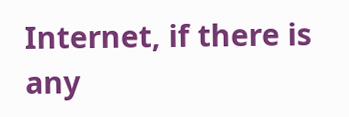Internet, if there is any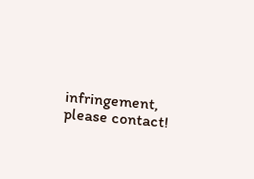infringement, please contact!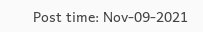Post time: Nov-09-2021